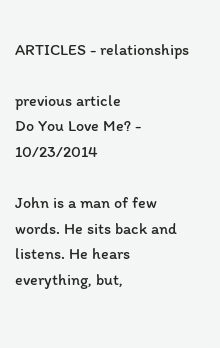ARTICLES - relationships

previous article
Do You Love Me? - 10/23/2014

John is a man of few words. He sits back and listens. He hears everything, but,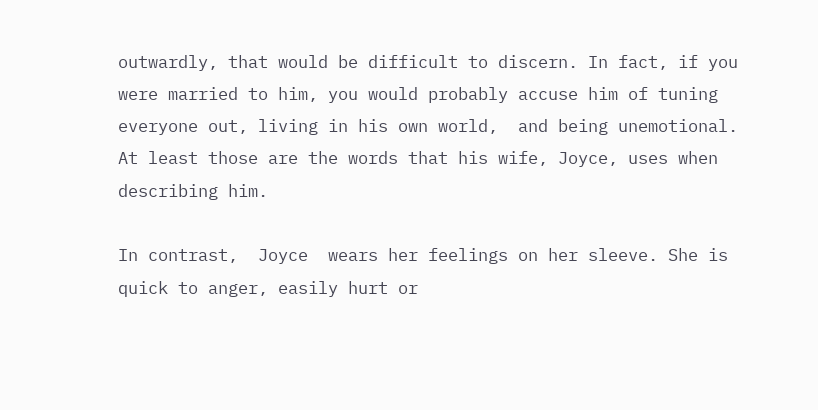outwardly, that would be difficult to discern. In fact, if you were married to him, you would probably accuse him of tuning everyone out, living in his own world,  and being unemotional. At least those are the words that his wife, Joyce, uses when describing him.

In contrast,  Joyce  wears her feelings on her sleeve. She is quick to anger, easily hurt or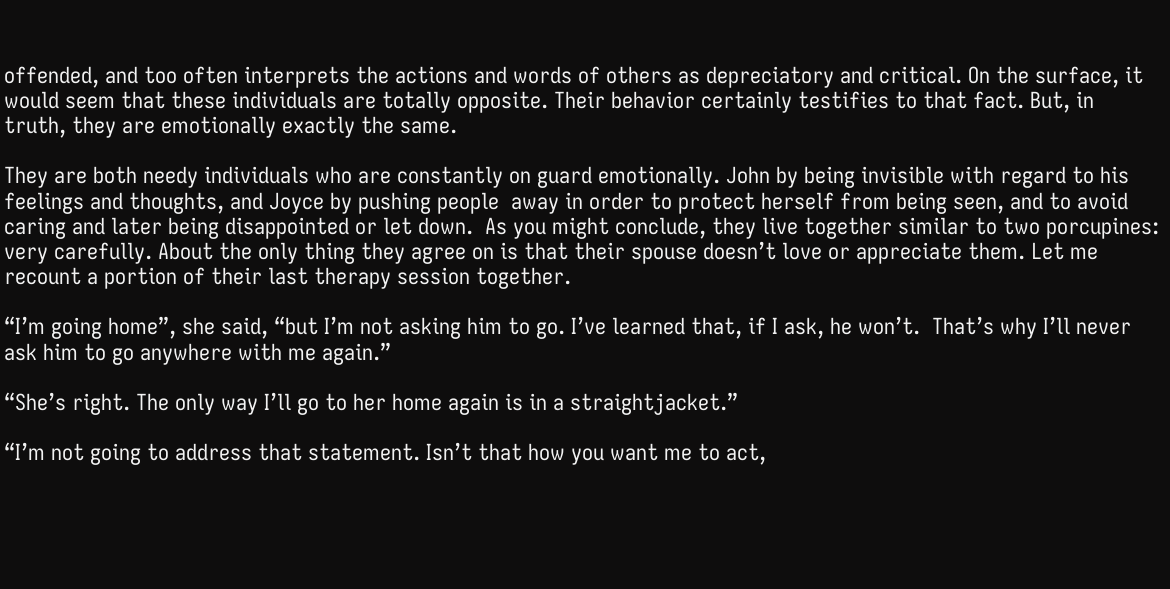offended, and too often interprets the actions and words of others as depreciatory and critical. On the surface, it would seem that these individuals are totally opposite. Their behavior certainly testifies to that fact. But, in truth, they are emotionally exactly the same.

They are both needy individuals who are constantly on guard emotionally. John by being invisible with regard to his feelings and thoughts, and Joyce by pushing people  away in order to protect herself from being seen, and to avoid caring and later being disappointed or let down.  As you might conclude, they live together similar to two porcupines: very carefully. About the only thing they agree on is that their spouse doesn’t love or appreciate them. Let me recount a portion of their last therapy session together.

“I’m going home”, she said, “but I’m not asking him to go. I’ve learned that, if I ask, he won’t.  That’s why I’ll never ask him to go anywhere with me again.”

“She’s right. The only way I’ll go to her home again is in a straightjacket.”

“I’m not going to address that statement. Isn’t that how you want me to act,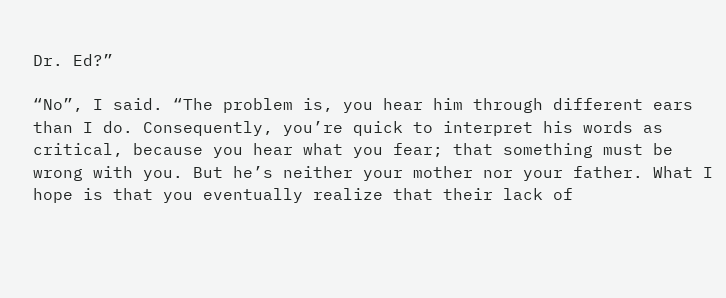Dr. Ed?”

“No”, I said. “The problem is, you hear him through different ears than I do. Consequently, you’re quick to interpret his words as critical, because you hear what you fear; that something must be wrong with you. But he’s neither your mother nor your father. What I hope is that you eventually realize that their lack of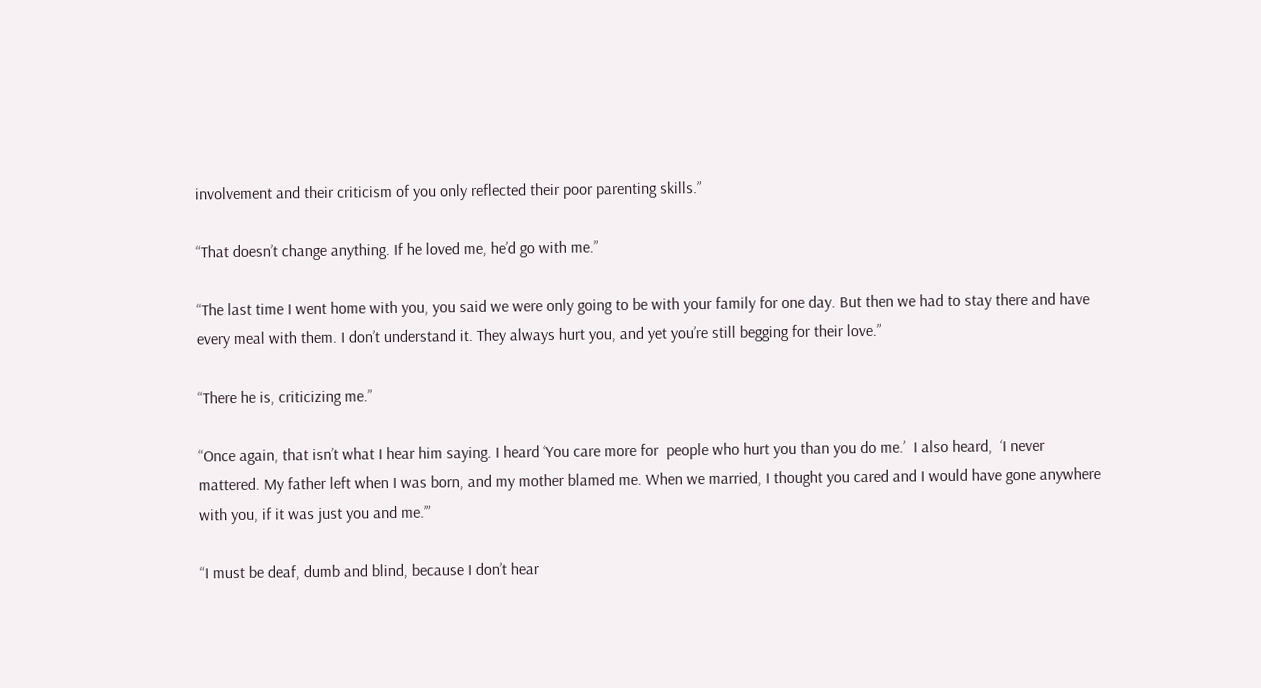involvement and their criticism of you only reflected their poor parenting skills.”

“That doesn’t change anything. If he loved me, he’d go with me.”

“The last time I went home with you, you said we were only going to be with your family for one day. But then we had to stay there and have every meal with them. I don’t understand it. They always hurt you, and yet you’re still begging for their love.”

“There he is, criticizing me.”

“Once again, that isn’t what I hear him saying. I heard ‘You care more for  people who hurt you than you do me.’  I also heard,  ‘I never mattered. My father left when I was born, and my mother blamed me. When we married, I thought you cared and I would have gone anywhere with you, if it was just you and me.’”

“I must be deaf, dumb and blind, because I don’t hear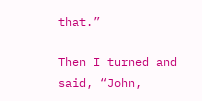that.”

Then I turned and said, “John,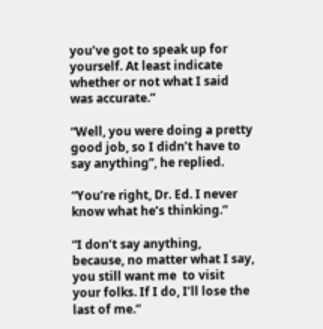you’ve got to speak up for yourself. At least indicate whether or not what I said was accurate.”

“Well, you were doing a pretty good job, so I didn’t have to say anything”, he replied.

“You’re right, Dr. Ed. I never know what he’s thinking.”

“I don’t say anything, because, no matter what I say, you still want me  to visit your folks. If I do, I’ll lose the last of me.”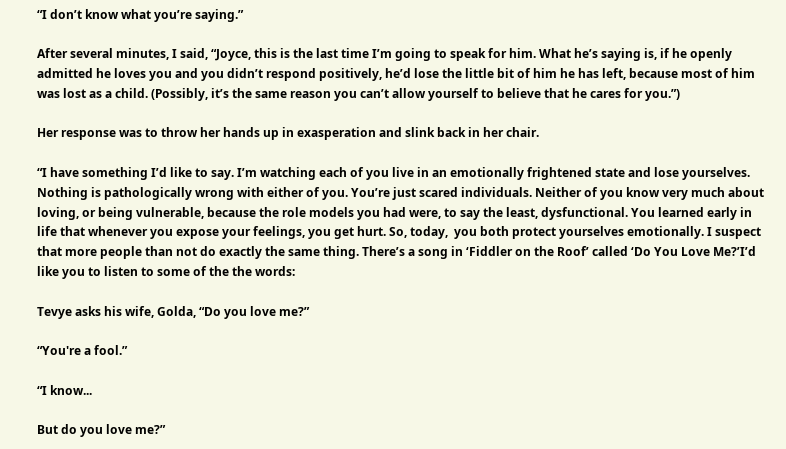“I don’t know what you’re saying.”

After several minutes, I said, “Joyce, this is the last time I’m going to speak for him. What he’s saying is, if he openly admitted he loves you and you didn’t respond positively, he’d lose the little bit of him he has left, because most of him was lost as a child. (Possibly, it’s the same reason you can’t allow yourself to believe that he cares for you.”)

Her response was to throw her hands up in exasperation and slink back in her chair.

“I have something I’d like to say. I’m watching each of you live in an emotionally frightened state and lose yourselves. Nothing is pathologically wrong with either of you. You’re just scared individuals. Neither of you know very much about loving, or being vulnerable, because the role models you had were, to say the least, dysfunctional. You learned early in life that whenever you expose your feelings, you get hurt. So, today,  you both protect yourselves emotionally. I suspect that more people than not do exactly the same thing. There’s a song in ‘Fiddler on the Roof’ called ‘Do You Love Me?’I’d like you to listen to some of the the words:

Tevye asks his wife, Golda, “Do you love me?”

“You're a fool.”

“I know...

But do you love me?”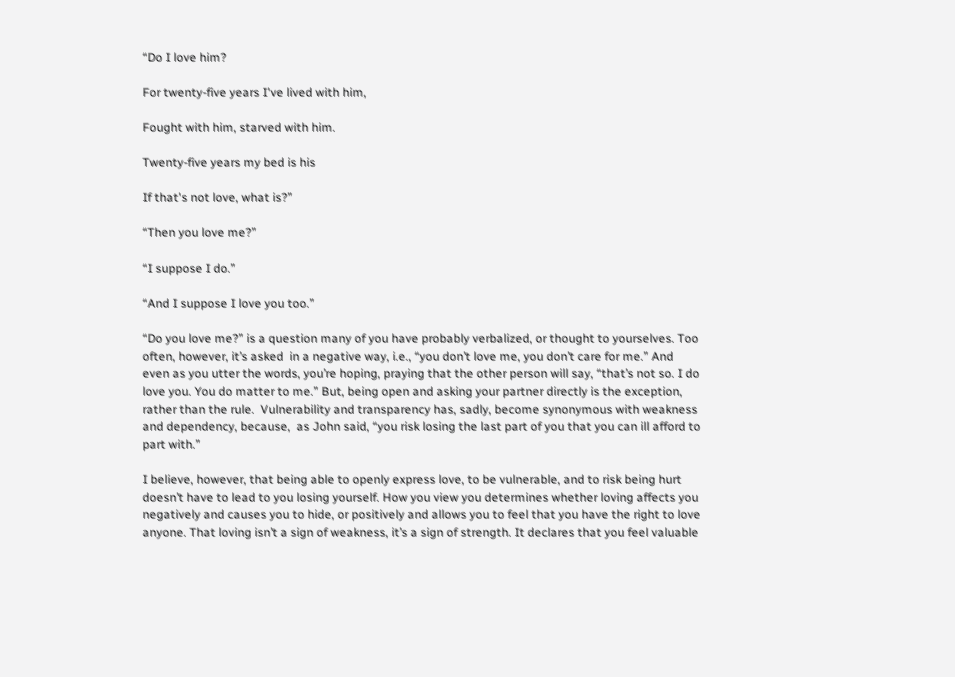“Do I love him?

For twenty-five years I've lived with him,

Fought with him, starved with him.

Twenty-five years my bed is his

If that's not love, what is?”

“Then you love me?”

“I suppose I do.”

“And I suppose I love you too.”

“Do you love me?” is a question many of you have probably verbalized, or thought to yourselves. Too often, however, it’s asked  in a negative way, i.e., “you don’t love me, you don’t care for me.” And even as you utter the words, you’re hoping, praying that the other person will say, “that’s not so. I do love you. You do matter to me.” But, being open and asking your partner directly is the exception, rather than the rule.  Vulnerability and transparency has, sadly, become synonymous with weakness and dependency, because,  as John said, “you risk losing the last part of you that you can ill afford to part with.”

I believe, however, that being able to openly express love, to be vulnerable, and to risk being hurt  doesn’t have to lead to you losing yourself. How you view you determines whether loving affects you negatively and causes you to hide, or positively and allows you to feel that you have the right to love anyone. That loving isn’t a sign of weakness, it’s a sign of strength. It declares that you feel valuable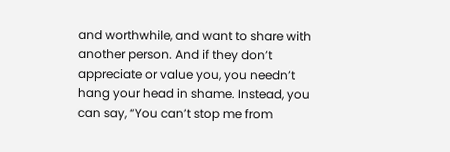and worthwhile, and want to share with another person. And if they don’t appreciate or value you, you needn’t hang your head in shame. Instead, you  can say, “You can’t stop me from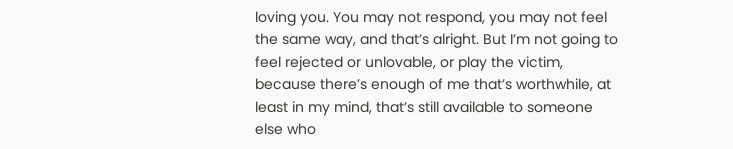loving you. You may not respond, you may not feel the same way, and that’s alright. But I’m not going to feel rejected or unlovable, or play the victim, because there’s enough of me that’s worthwhile, at least in my mind, that’s still available to someone else who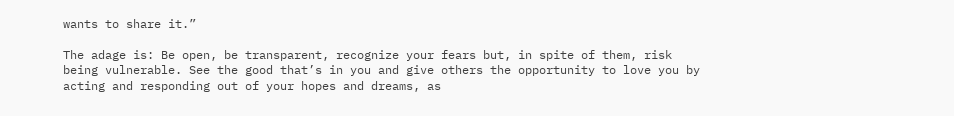wants to share it.”

The adage is: Be open, be transparent, recognize your fears but, in spite of them, risk being vulnerable. See the good that’s in you and give others the opportunity to love you by acting and responding out of your hopes and dreams, as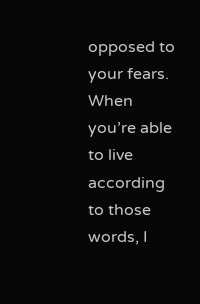opposed to your fears. When you’re able to live according to those words, I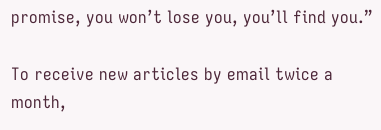promise, you won’t lose you, you’ll find you.”

To receive new articles by email twice a month,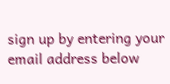sign up by entering your email address below